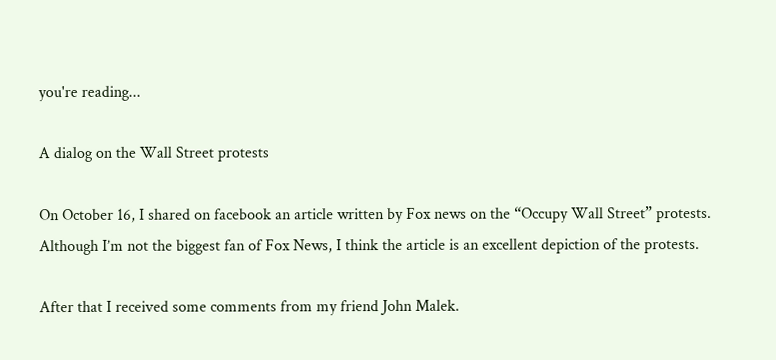you're reading...

A dialog on the Wall Street protests

On October 16, I shared on facebook an article written by Fox news on the “Occupy Wall Street” protests. Although I’m not the biggest fan of Fox News, I think the article is an excellent depiction of the protests.

After that I received some comments from my friend John Malek.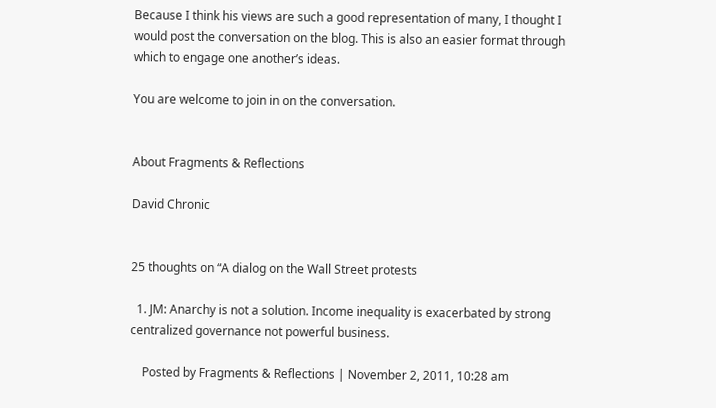Because I think his views are such a good representation of many, I thought I would post the conversation on the blog. This is also an easier format through which to engage one another’s ideas.

You are welcome to join in on the conversation.


About Fragments & Reflections

David Chronic


25 thoughts on “A dialog on the Wall Street protests

  1. JM: Anarchy is not a solution. Income inequality is exacerbated by strong centralized governance not powerful business.

    Posted by Fragments & Reflections | November 2, 2011, 10:28 am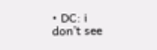• DC: i don’t see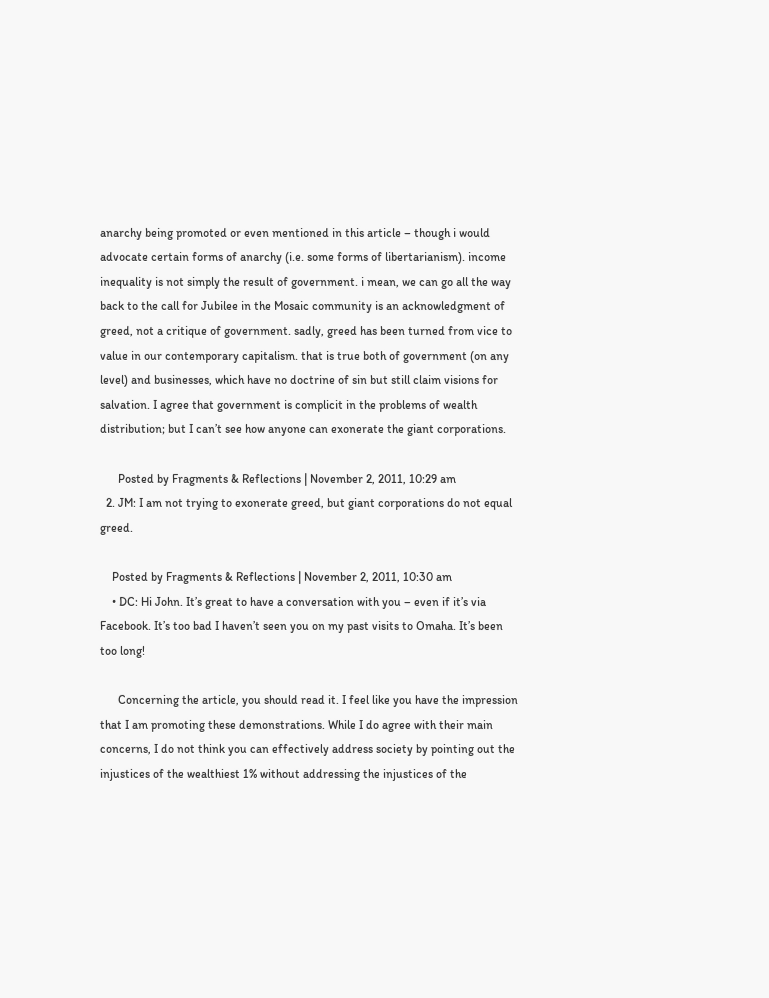anarchy being promoted or even mentioned in this article – though i would advocate certain forms of anarchy (i.e. some forms of libertarianism). income inequality is not simply the result of government. i mean, we can go all the way back to the call for Jubilee in the Mosaic community is an acknowledgment of greed, not a critique of government. sadly, greed has been turned from vice to value in our contemporary capitalism. that is true both of government (on any level) and businesses, which have no doctrine of sin but still claim visions for salvation. I agree that government is complicit in the problems of wealth distribution; but I can’t see how anyone can exonerate the giant corporations.

      Posted by Fragments & Reflections | November 2, 2011, 10:29 am
  2. JM: I am not trying to exonerate greed, but giant corporations do not equal greed.

    Posted by Fragments & Reflections | November 2, 2011, 10:30 am
    • DC: Hi John. It’s great to have a conversation with you – even if it’s via Facebook. It’s too bad I haven’t seen you on my past visits to Omaha. It’s been too long!

      Concerning the article, you should read it. I feel like you have the impression that I am promoting these demonstrations. While I do agree with their main concerns, I do not think you can effectively address society by pointing out the injustices of the wealthiest 1% without addressing the injustices of the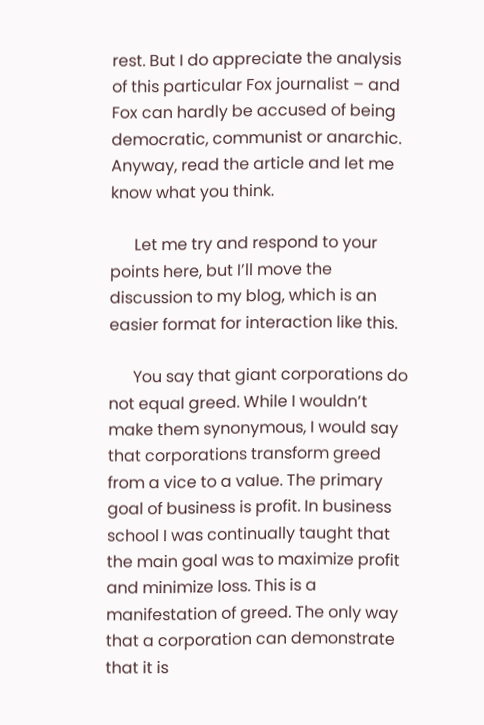rest. But I do appreciate the analysis of this particular Fox journalist – and Fox can hardly be accused of being democratic, communist or anarchic. Anyway, read the article and let me know what you think.

      Let me try and respond to your points here, but I’ll move the discussion to my blog, which is an easier format for interaction like this.

      You say that giant corporations do not equal greed. While I wouldn’t make them synonymous, I would say that corporations transform greed from a vice to a value. The primary goal of business is profit. In business school I was continually taught that the main goal was to maximize profit and minimize loss. This is a manifestation of greed. The only way that a corporation can demonstrate that it is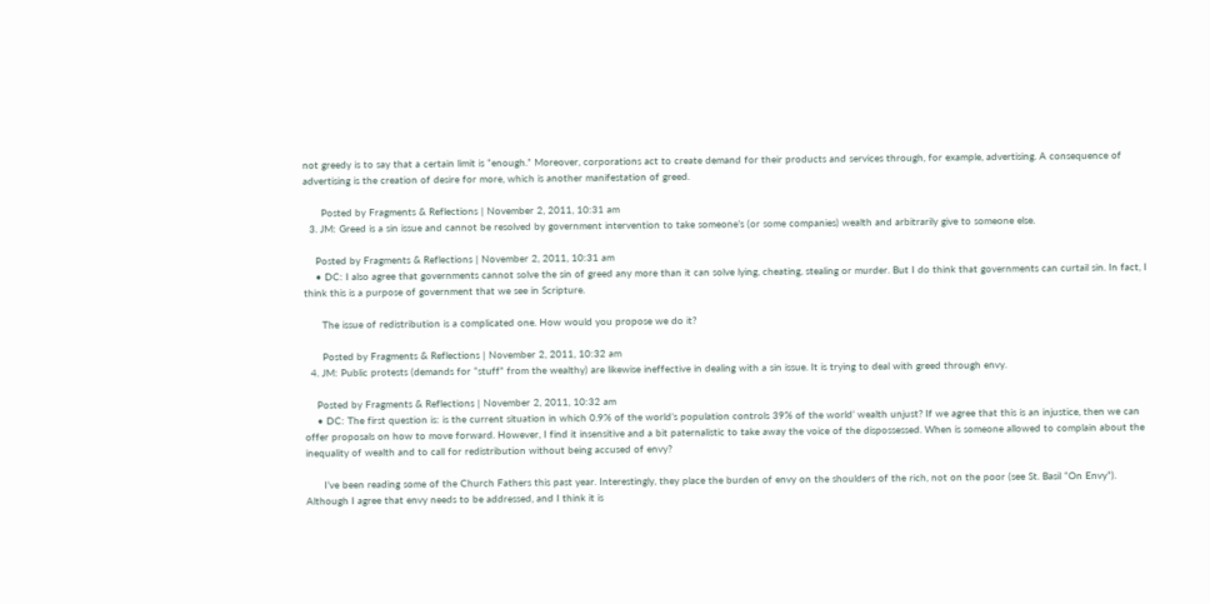not greedy is to say that a certain limit is “enough.” Moreover, corporations act to create demand for their products and services through, for example, advertising. A consequence of advertising is the creation of desire for more, which is another manifestation of greed.

      Posted by Fragments & Reflections | November 2, 2011, 10:31 am
  3. JM: Greed is a sin issue and cannot be resolved by government intervention to take someone’s (or some companies) wealth and arbitrarily give to someone else.

    Posted by Fragments & Reflections | November 2, 2011, 10:31 am
    • DC: I also agree that governments cannot solve the sin of greed any more than it can solve lying, cheating, stealing or murder. But I do think that governments can curtail sin. In fact, I think this is a purpose of government that we see in Scripture.

      The issue of redistribution is a complicated one. How would you propose we do it?

      Posted by Fragments & Reflections | November 2, 2011, 10:32 am
  4. JM: Public protests (demands for “stuff” from the wealthy) are likewise ineffective in dealing with a sin issue. It is trying to deal with greed through envy.

    Posted by Fragments & Reflections | November 2, 2011, 10:32 am
    • DC: The first question is: is the current situation in which 0.9% of the world’s population controls 39% of the world’ wealth unjust? If we agree that this is an injustice, then we can offer proposals on how to move forward. However, I find it insensitive and a bit paternalistic to take away the voice of the dispossessed. When is someone allowed to complain about the inequality of wealth and to call for redistribution without being accused of envy?

      I’ve been reading some of the Church Fathers this past year. Interestingly, they place the burden of envy on the shoulders of the rich, not on the poor (see St. Basil “On Envy”). Although I agree that envy needs to be addressed, and I think it is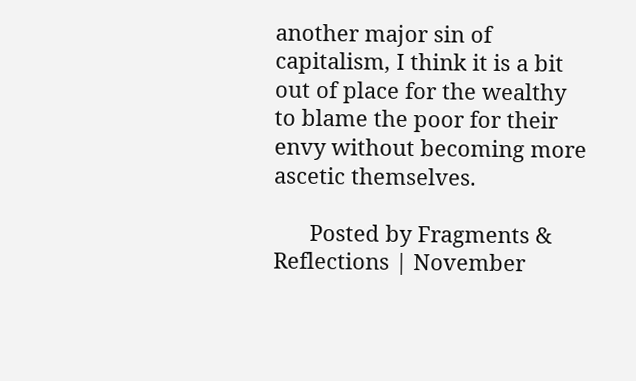another major sin of capitalism, I think it is a bit out of place for the wealthy to blame the poor for their envy without becoming more ascetic themselves.

      Posted by Fragments & Reflections | November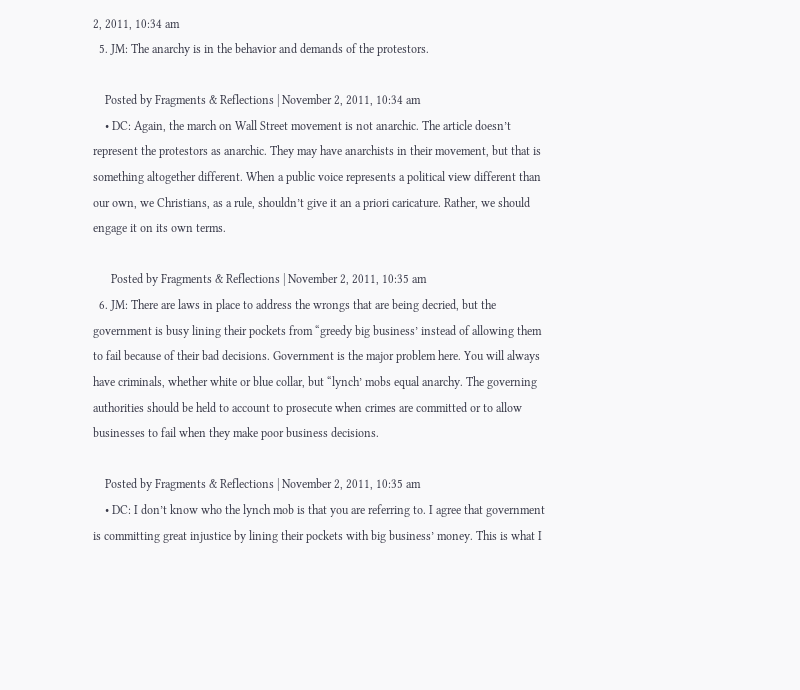2, 2011, 10:34 am
  5. JM: The anarchy is in the behavior and demands of the protestors.

    Posted by Fragments & Reflections | November 2, 2011, 10:34 am
    • DC: Again, the march on Wall Street movement is not anarchic. The article doesn’t represent the protestors as anarchic. They may have anarchists in their movement, but that is something altogether different. When a public voice represents a political view different than our own, we Christians, as a rule, shouldn’t give it an a priori caricature. Rather, we should engage it on its own terms.

      Posted by Fragments & Reflections | November 2, 2011, 10:35 am
  6. JM: There are laws in place to address the wrongs that are being decried, but the government is busy lining their pockets from “greedy big business’ instead of allowing them to fail because of their bad decisions. Government is the major problem here. You will always have criminals, whether white or blue collar, but “lynch’ mobs equal anarchy. The governing authorities should be held to account to prosecute when crimes are committed or to allow businesses to fail when they make poor business decisions.

    Posted by Fragments & Reflections | November 2, 2011, 10:35 am
    • DC: I don’t know who the lynch mob is that you are referring to. I agree that government is committing great injustice by lining their pockets with big business’ money. This is what I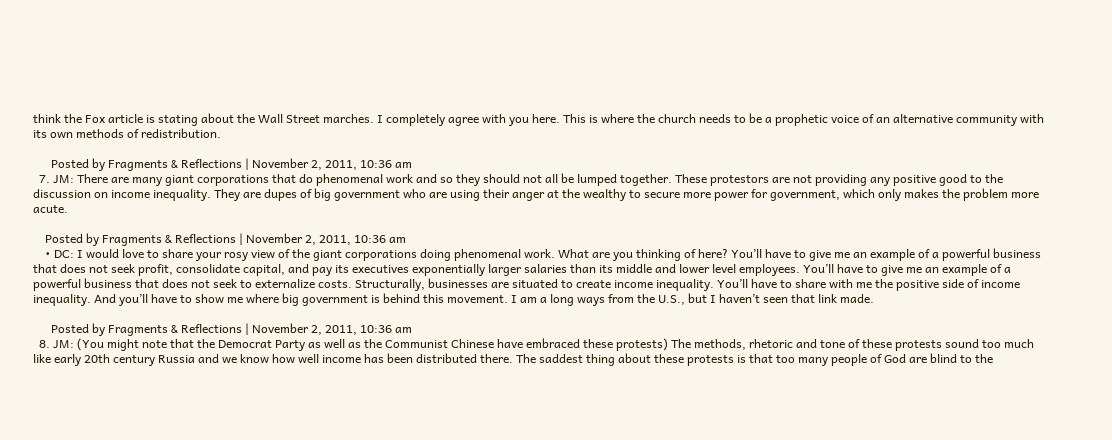think the Fox article is stating about the Wall Street marches. I completely agree with you here. This is where the church needs to be a prophetic voice of an alternative community with its own methods of redistribution.

      Posted by Fragments & Reflections | November 2, 2011, 10:36 am
  7. JM: There are many giant corporations that do phenomenal work and so they should not all be lumped together. These protestors are not providing any positive good to the discussion on income inequality. They are dupes of big government who are using their anger at the wealthy to secure more power for government, which only makes the problem more acute.

    Posted by Fragments & Reflections | November 2, 2011, 10:36 am
    • DC: I would love to share your rosy view of the giant corporations doing phenomenal work. What are you thinking of here? You’ll have to give me an example of a powerful business that does not seek profit, consolidate capital, and pay its executives exponentially larger salaries than its middle and lower level employees. You’ll have to give me an example of a powerful business that does not seek to externalize costs. Structurally, businesses are situated to create income inequality. You’ll have to share with me the positive side of income inequality. And you’ll have to show me where big government is behind this movement. I am a long ways from the U.S., but I haven’t seen that link made.

      Posted by Fragments & Reflections | November 2, 2011, 10:36 am
  8. JM: (You might note that the Democrat Party as well as the Communist Chinese have embraced these protests) The methods, rhetoric and tone of these protests sound too much like early 20th century Russia and we know how well income has been distributed there. The saddest thing about these protests is that too many people of God are blind to the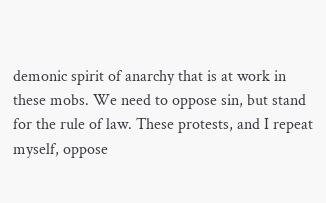demonic spirit of anarchy that is at work in these mobs. We need to oppose sin, but stand for the rule of law. These protests, and I repeat myself, oppose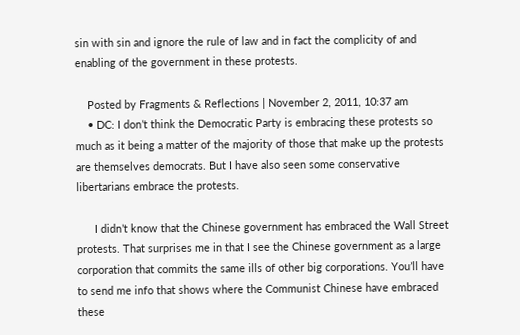sin with sin and ignore the rule of law and in fact the complicity of and enabling of the government in these protests.

    Posted by Fragments & Reflections | November 2, 2011, 10:37 am
    • DC: I don’t think the Democratic Party is embracing these protests so much as it being a matter of the majority of those that make up the protests are themselves democrats. But I have also seen some conservative libertarians embrace the protests.

      I didn’t know that the Chinese government has embraced the Wall Street protests. That surprises me in that I see the Chinese government as a large corporation that commits the same ills of other big corporations. You’ll have to send me info that shows where the Communist Chinese have embraced these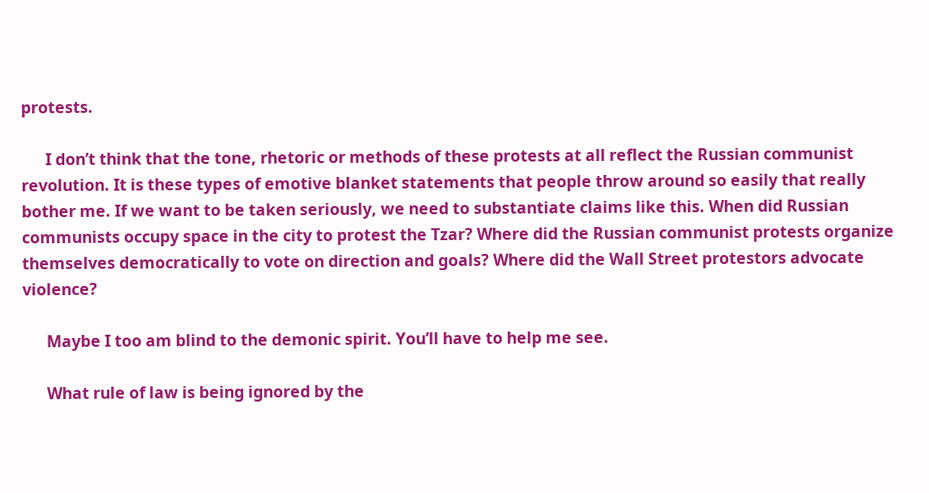protests.

      I don’t think that the tone, rhetoric or methods of these protests at all reflect the Russian communist revolution. It is these types of emotive blanket statements that people throw around so easily that really bother me. If we want to be taken seriously, we need to substantiate claims like this. When did Russian communists occupy space in the city to protest the Tzar? Where did the Russian communist protests organize themselves democratically to vote on direction and goals? Where did the Wall Street protestors advocate violence?

      Maybe I too am blind to the demonic spirit. You’ll have to help me see.

      What rule of law is being ignored by the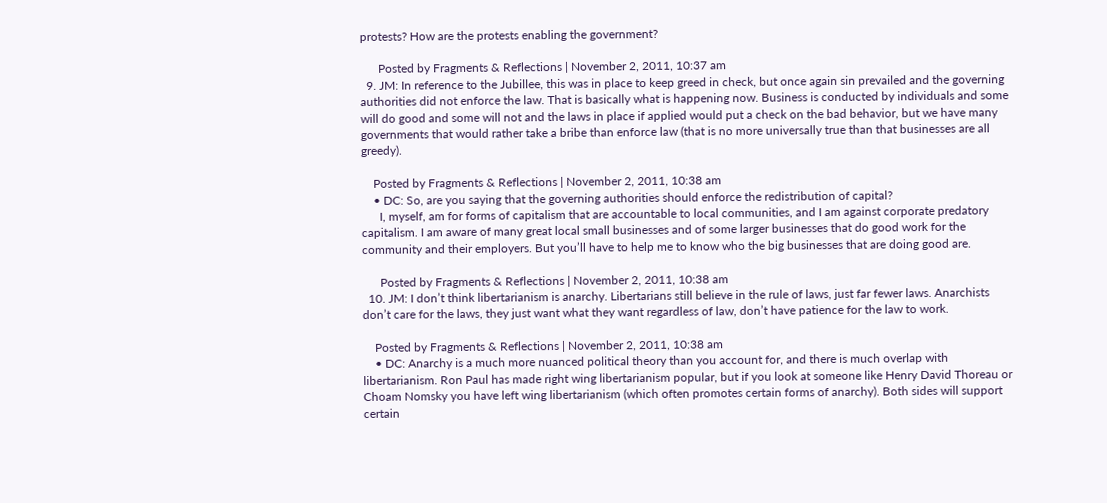protests? How are the protests enabling the government?

      Posted by Fragments & Reflections | November 2, 2011, 10:37 am
  9. JM: In reference to the Jubillee, this was in place to keep greed in check, but once again sin prevailed and the governing authorities did not enforce the law. That is basically what is happening now. Business is conducted by individuals and some will do good and some will not and the laws in place if applied would put a check on the bad behavior, but we have many governments that would rather take a bribe than enforce law (that is no more universally true than that businesses are all greedy).

    Posted by Fragments & Reflections | November 2, 2011, 10:38 am
    • DC: So, are you saying that the governing authorities should enforce the redistribution of capital?
      I, myself, am for forms of capitalism that are accountable to local communities, and I am against corporate predatory capitalism. I am aware of many great local small businesses and of some larger businesses that do good work for the community and their employers. But you’ll have to help me to know who the big businesses that are doing good are.

      Posted by Fragments & Reflections | November 2, 2011, 10:38 am
  10. JM: I don’t think libertarianism is anarchy. Libertarians still believe in the rule of laws, just far fewer laws. Anarchists don’t care for the laws, they just want what they want regardless of law, don’t have patience for the law to work.

    Posted by Fragments & Reflections | November 2, 2011, 10:38 am
    • DC: Anarchy is a much more nuanced political theory than you account for, and there is much overlap with libertarianism. Ron Paul has made right wing libertarianism popular, but if you look at someone like Henry David Thoreau or Choam Nomsky you have left wing libertarianism (which often promotes certain forms of anarchy). Both sides will support certain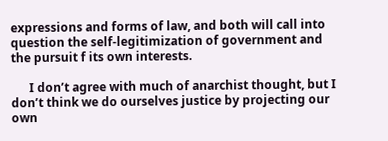expressions and forms of law, and both will call into question the self-legitimization of government and the pursuit f its own interests.

      I don’t agree with much of anarchist thought, but I don’t think we do ourselves justice by projecting our own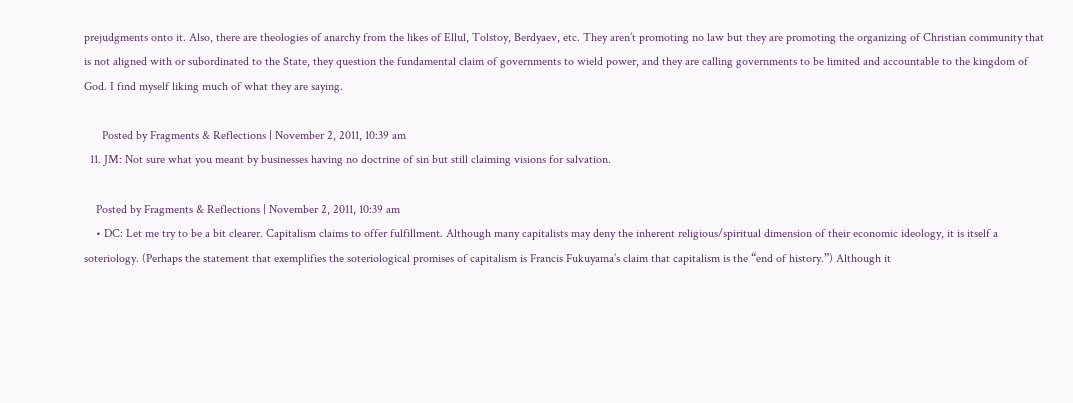prejudgments onto it. Also, there are theologies of anarchy from the likes of Ellul, Tolstoy, Berdyaev, etc. They aren’t promoting no law but they are promoting the organizing of Christian community that is not aligned with or subordinated to the State, they question the fundamental claim of governments to wield power, and they are calling governments to be limited and accountable to the kingdom of God. I find myself liking much of what they are saying.

      Posted by Fragments & Reflections | November 2, 2011, 10:39 am
  11. JM: Not sure what you meant by businesses having no doctrine of sin but still claiming visions for salvation.

    Posted by Fragments & Reflections | November 2, 2011, 10:39 am
    • DC: Let me try to be a bit clearer. Capitalism claims to offer fulfillment. Although many capitalists may deny the inherent religious/spiritual dimension of their economic ideology, it is itself a soteriology. (Perhaps the statement that exemplifies the soteriological promises of capitalism is Francis Fukuyama’s claim that capitalism is the “end of history.”) Although it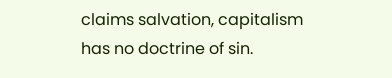claims salvation, capitalism has no doctrine of sin.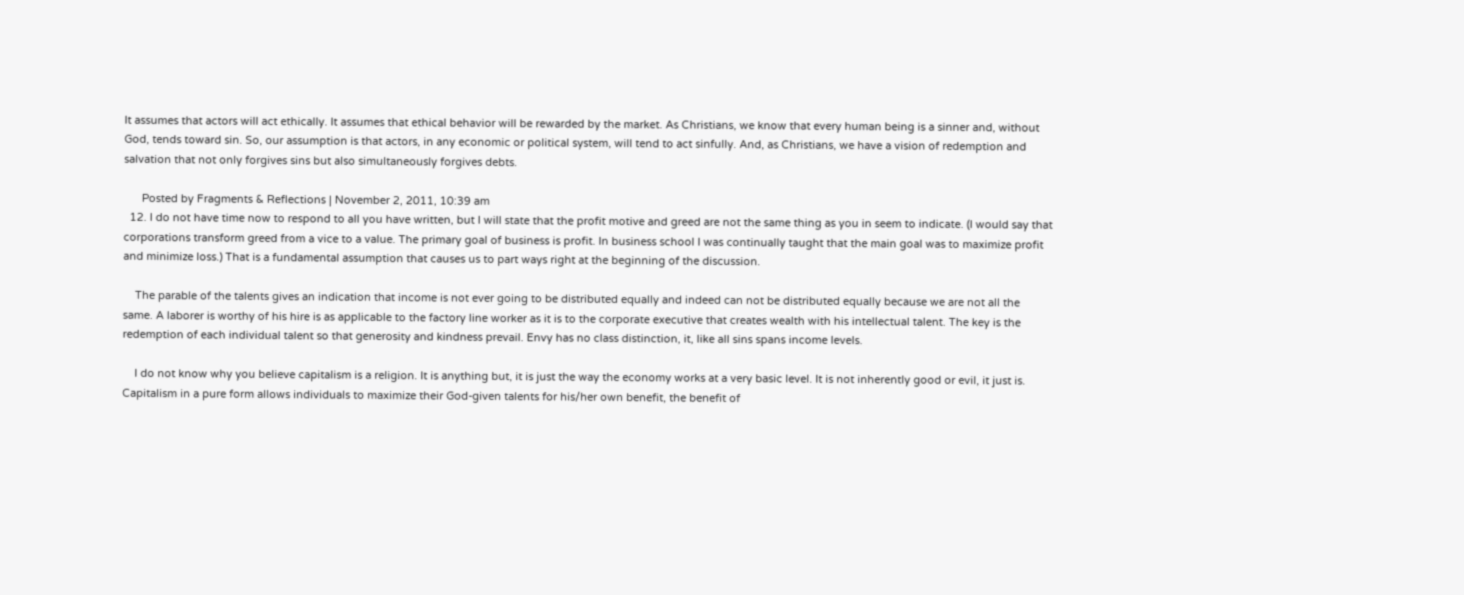It assumes that actors will act ethically. It assumes that ethical behavior will be rewarded by the market. As Christians, we know that every human being is a sinner and, without God, tends toward sin. So, our assumption is that actors, in any economic or political system, will tend to act sinfully. And, as Christians, we have a vision of redemption and salvation that not only forgives sins but also simultaneously forgives debts.

      Posted by Fragments & Reflections | November 2, 2011, 10:39 am
  12. I do not have time now to respond to all you have written, but I will state that the profit motive and greed are not the same thing as you in seem to indicate. (I would say that corporations transform greed from a vice to a value. The primary goal of business is profit. In business school I was continually taught that the main goal was to maximize profit and minimize loss.) That is a fundamental assumption that causes us to part ways right at the beginning of the discussion.

    The parable of the talents gives an indication that income is not ever going to be distributed equally and indeed can not be distributed equally because we are not all the same. A laborer is worthy of his hire is as applicable to the factory line worker as it is to the corporate executive that creates wealth with his intellectual talent. The key is the redemption of each individual talent so that generosity and kindness prevail. Envy has no class distinction, it, like all sins spans income levels.

    I do not know why you believe capitalism is a religion. It is anything but, it is just the way the economy works at a very basic level. It is not inherently good or evil, it just is. Capitalism in a pure form allows individuals to maximize their God-given talents for his/her own benefit, the benefit of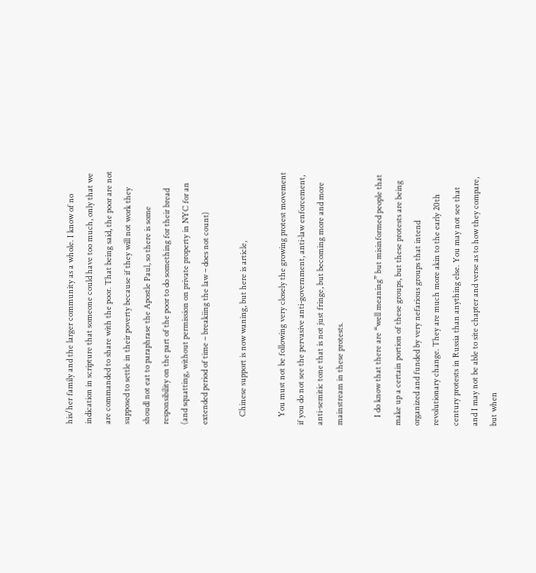his/her family and the larger community as a whole. I know of no indication in scripture that someone could have too much, only that we are commanded to share with the poor. That being said, the poor are not supposed to settle in their poverty because if they will not work they shoudl not eat to paraphrase the Apostle Paul, so there is some responsibility on the part of the poor to do something for their bread (and squatting, without permission on private property in NYC for an extended period of time – breakiing the law – does not count)

    Chinese support is now waning, but here is article,

    You must not be following very closely the growing protest movement if you do not see the pervasive anti-government, anti-law enforcement, anti-semitic tone that is not just fringe, but becoming more and more mainstream in these protests.

    I do know that there are “well meaning” but misinformed people that make up a certain portion of these groups, but these protests are being organized and funded by very nefarious groups that intend revolutionary change. They are much more akin to the early 20th century protests in Russia than anything else. You may not see that and I may not be able to site chapter and verse as to how they compare, but when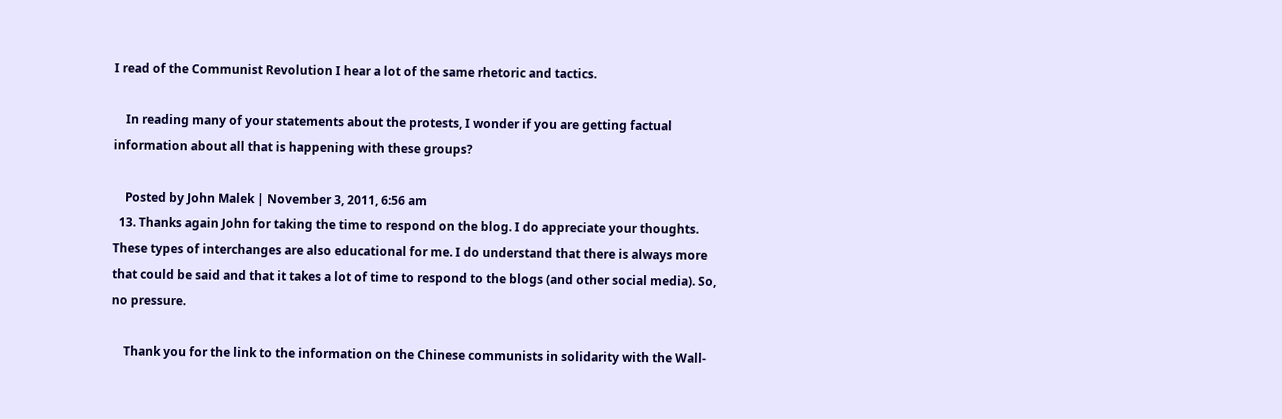I read of the Communist Revolution I hear a lot of the same rhetoric and tactics.

    In reading many of your statements about the protests, I wonder if you are getting factual information about all that is happening with these groups?

    Posted by John Malek | November 3, 2011, 6:56 am
  13. Thanks again John for taking the time to respond on the blog. I do appreciate your thoughts. These types of interchanges are also educational for me. I do understand that there is always more that could be said and that it takes a lot of time to respond to the blogs (and other social media). So, no pressure.

    Thank you for the link to the information on the Chinese communists in solidarity with the Wall-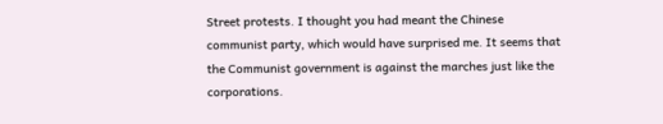Street protests. I thought you had meant the Chinese communist party, which would have surprised me. It seems that the Communist government is against the marches just like the corporations.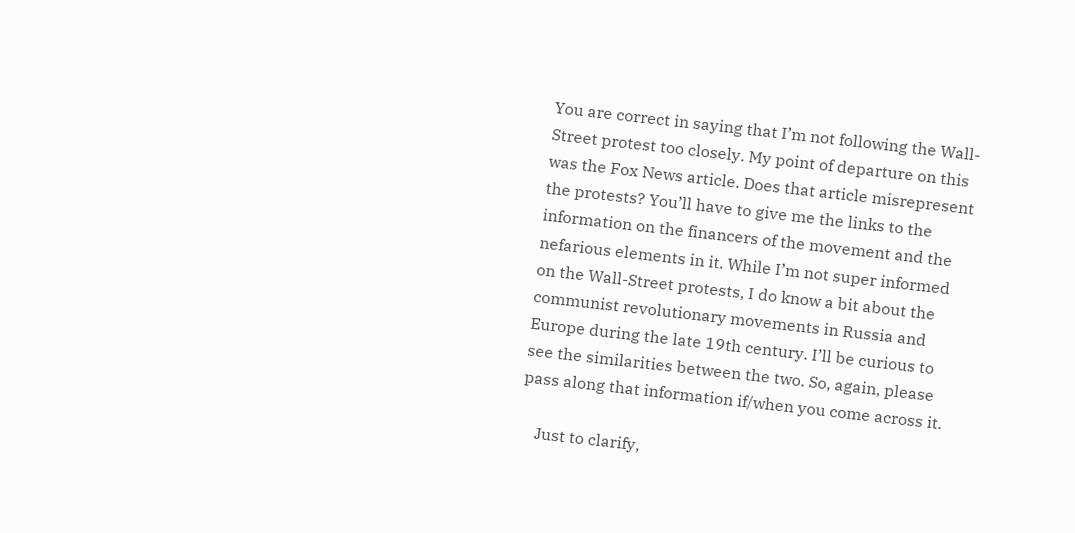You are correct in saying that I’m not following the Wall-Street protest too closely. My point of departure on this was the Fox News article. Does that article misrepresent the protests? You’ll have to give me the links to the information on the financers of the movement and the nefarious elements in it. While I’m not super informed on the Wall-Street protests, I do know a bit about the communist revolutionary movements in Russia and Europe during the late 19th century. I’ll be curious to see the similarities between the two. So, again, please pass along that information if/when you come across it.

    Just to clarify,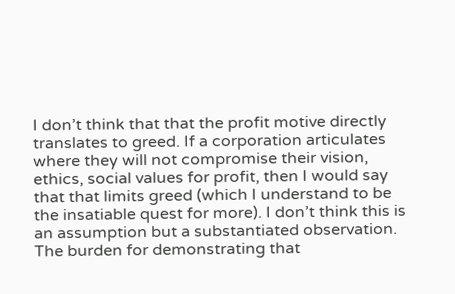I don’t think that that the profit motive directly translates to greed. If a corporation articulates where they will not compromise their vision, ethics, social values for profit, then I would say that that limits greed (which I understand to be the insatiable quest for more). I don’t think this is an assumption but a substantiated observation. The burden for demonstrating that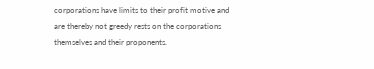corporations have limits to their profit motive and are thereby not greedy rests on the corporations themselves and their proponents.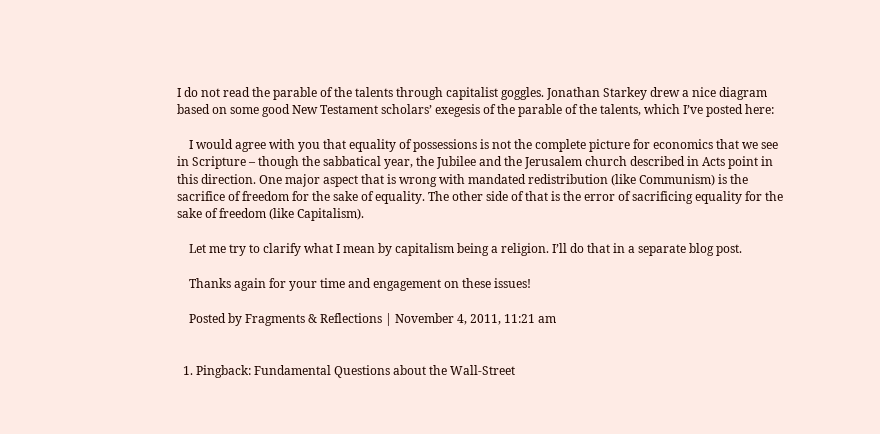I do not read the parable of the talents through capitalist goggles. Jonathan Starkey drew a nice diagram based on some good New Testament scholars’ exegesis of the parable of the talents, which I’ve posted here:

    I would agree with you that equality of possessions is not the complete picture for economics that we see in Scripture – though the sabbatical year, the Jubilee and the Jerusalem church described in Acts point in this direction. One major aspect that is wrong with mandated redistribution (like Communism) is the sacrifice of freedom for the sake of equality. The other side of that is the error of sacrificing equality for the sake of freedom (like Capitalism).

    Let me try to clarify what I mean by capitalism being a religion. I’ll do that in a separate blog post.

    Thanks again for your time and engagement on these issues!

    Posted by Fragments & Reflections | November 4, 2011, 11:21 am


  1. Pingback: Fundamental Questions about the Wall-Street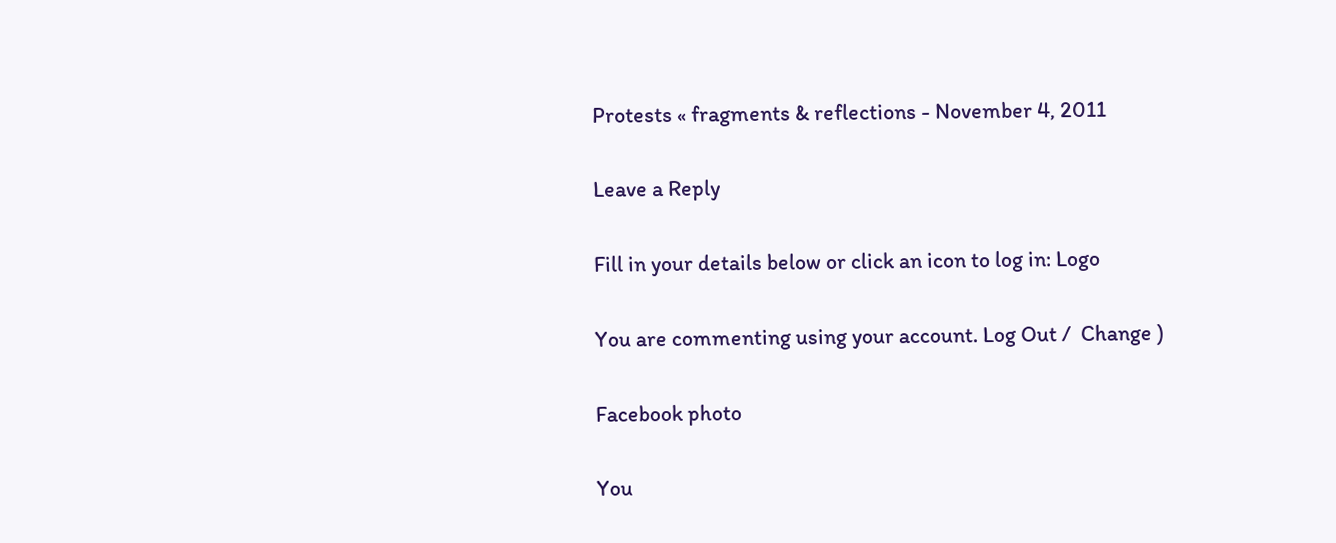Protests « fragments & reflections - November 4, 2011

Leave a Reply

Fill in your details below or click an icon to log in: Logo

You are commenting using your account. Log Out /  Change )

Facebook photo

You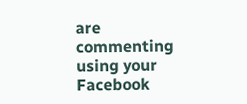are commenting using your Facebook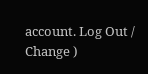account. Log Out /  Change )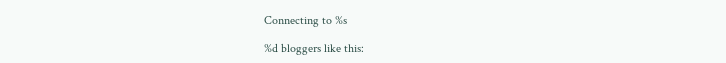Connecting to %s

%d bloggers like this: